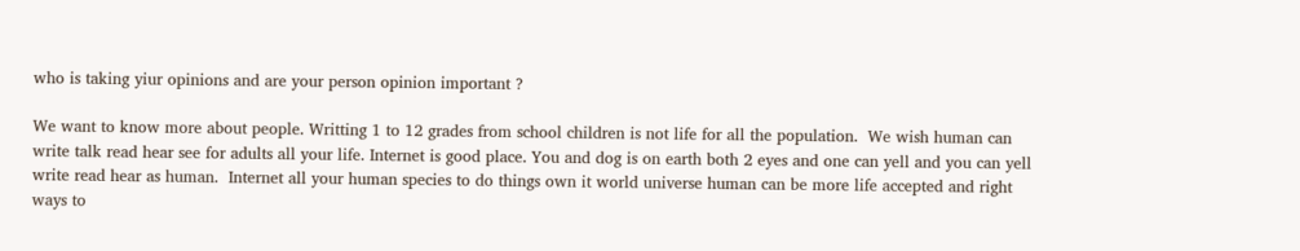who is taking yiur opinions and are your person opinion important ?

We want to know more about people. Writting 1 to 12 grades from school children is not life for all the population.  We wish human can write talk read hear see for adults all your life. Internet is good place. You and dog is on earth both 2 eyes and one can yell and you can yell write read hear as human.  Internet all your human species to do things own it world universe human can be more life accepted and right ways to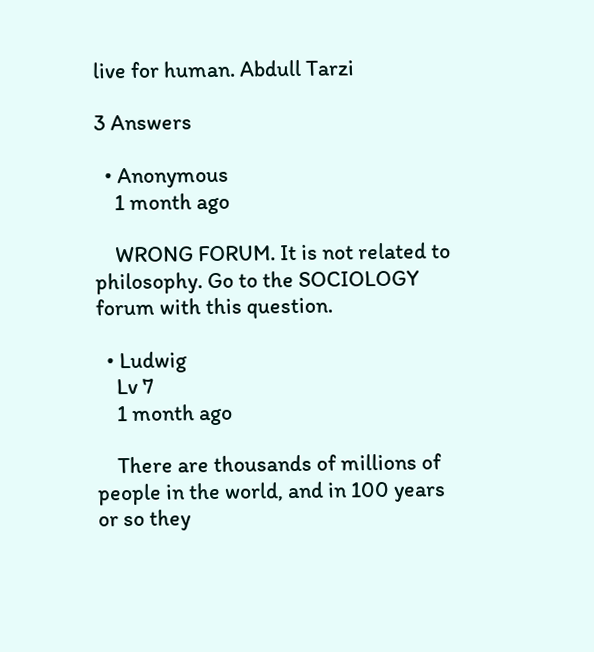live for human. Abdull Tarzi

3 Answers

  • Anonymous
    1 month ago

    WRONG FORUM. It is not related to philosophy. Go to the SOCIOLOGY  forum with this question.

  • Ludwig
    Lv 7
    1 month ago

    There are thousands of millions of people in the world, and in 100 years or so they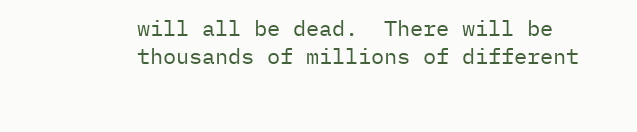will all be dead.  There will be thousands of millions of different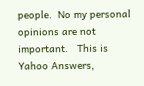people.  No my personal opinions are not important.   This is Yahoo Answers,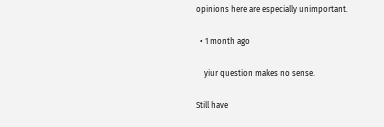opinions here are especially unimportant.

  • 1 month ago

    yiur question makes no sense.

Still have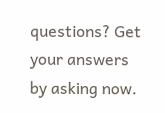questions? Get your answers by asking now.